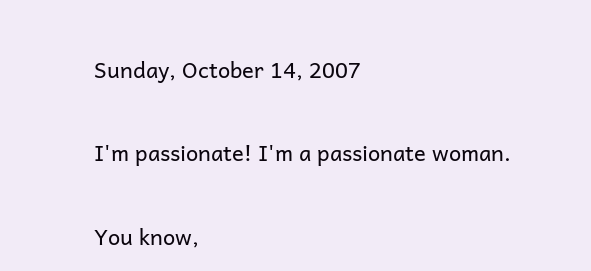Sunday, October 14, 2007

I'm passionate! I'm a passionate woman.

You know,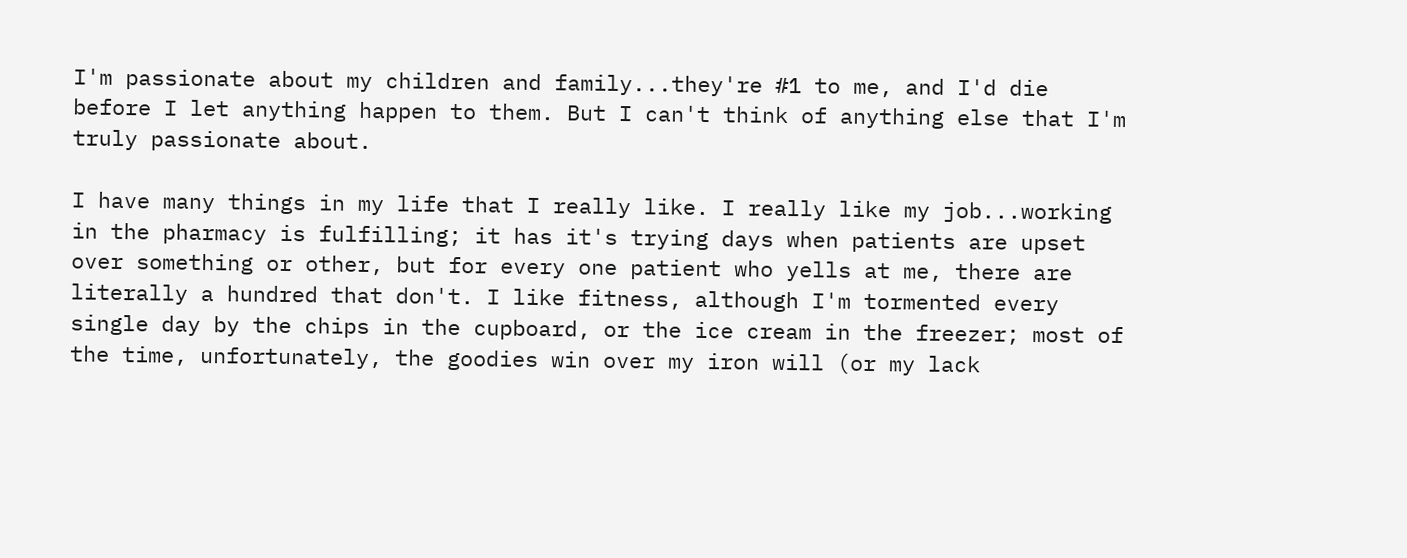I'm passionate about my children and family...they're #1 to me, and I'd die before I let anything happen to them. But I can't think of anything else that I'm truly passionate about.

I have many things in my life that I really like. I really like my job...working in the pharmacy is fulfilling; it has it's trying days when patients are upset over something or other, but for every one patient who yells at me, there are literally a hundred that don't. I like fitness, although I'm tormented every single day by the chips in the cupboard, or the ice cream in the freezer; most of the time, unfortunately, the goodies win over my iron will (or my lack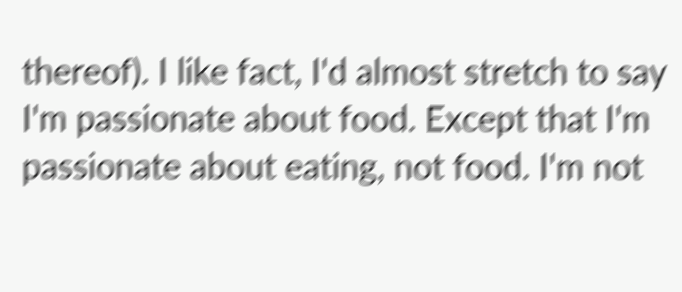thereof). I like fact, I'd almost stretch to say I'm passionate about food. Except that I'm passionate about eating, not food. I'm not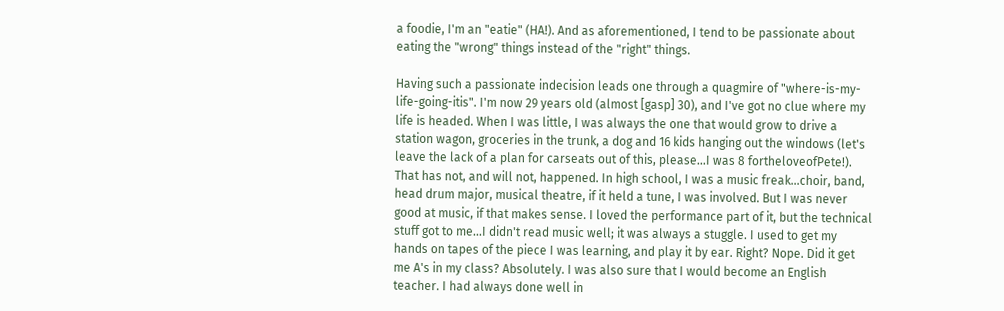a foodie, I'm an "eatie" (HA!). And as aforementioned, I tend to be passionate about eating the "wrong" things instead of the "right" things.

Having such a passionate indecision leads one through a quagmire of "where-is-my-life-going-itis". I'm now 29 years old (almost [gasp] 30), and I've got no clue where my life is headed. When I was little, I was always the one that would grow to drive a station wagon, groceries in the trunk, a dog and 16 kids hanging out the windows (let's leave the lack of a plan for carseats out of this, please...I was 8 fortheloveofPete!). That has not, and will not, happened. In high school, I was a music freak...choir, band, head drum major, musical theatre, if it held a tune, I was involved. But I was never good at music, if that makes sense. I loved the performance part of it, but the technical stuff got to me...I didn't read music well; it was always a stuggle. I used to get my hands on tapes of the piece I was learning, and play it by ear. Right? Nope. Did it get me A's in my class? Absolutely. I was also sure that I would become an English teacher. I had always done well in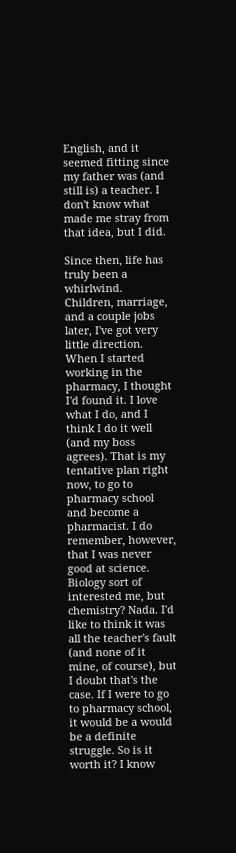English, and it seemed fitting since my father was (and still is) a teacher. I don't know what made me stray from that idea, but I did.

Since then, life has truly been a whirlwind. Children, marriage, and a couple jobs later, I've got very little direction. When I started working in the pharmacy, I thought I'd found it. I love what I do, and I think I do it well (and my boss agrees). That is my tentative plan right now, to go to pharmacy school and become a pharmacist. I do remember, however, that I was never good at science. Biology sort of interested me, but chemistry? Nada. I'd like to think it was all the teacher's fault (and none of it mine, of course), but I doubt that's the case. If I were to go to pharmacy school, it would be a would be a definite struggle. So is it worth it? I know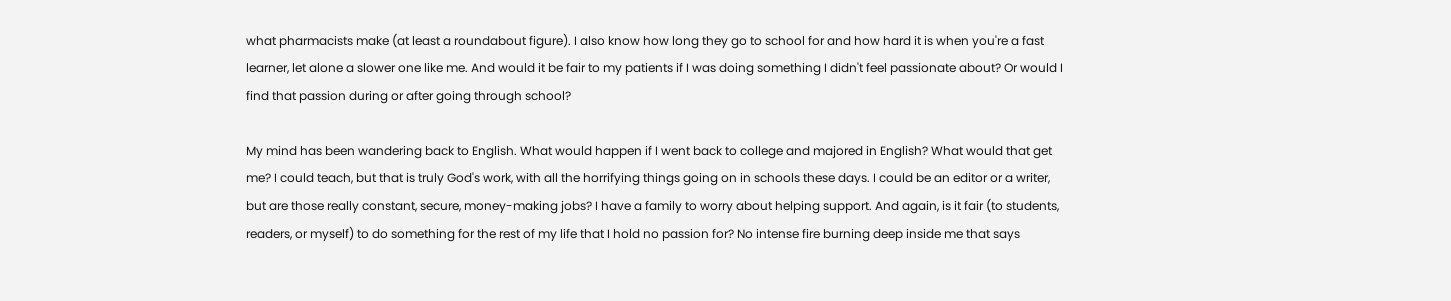what pharmacists make (at least a roundabout figure). I also know how long they go to school for and how hard it is when you're a fast learner, let alone a slower one like me. And would it be fair to my patients if I was doing something I didn't feel passionate about? Or would I find that passion during or after going through school?

My mind has been wandering back to English. What would happen if I went back to college and majored in English? What would that get me? I could teach, but that is truly God's work, with all the horrifying things going on in schools these days. I could be an editor or a writer, but are those really constant, secure, money-making jobs? I have a family to worry about helping support. And again, is it fair (to students, readers, or myself) to do something for the rest of my life that I hold no passion for? No intense fire burning deep inside me that says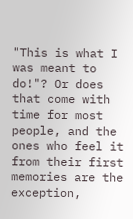"This is what I was meant to do!"? Or does that come with time for most people, and the ones who feel it from their first memories are the exception,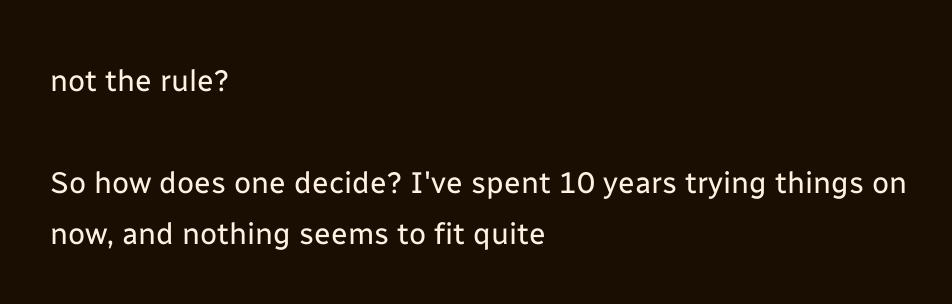not the rule?

So how does one decide? I've spent 10 years trying things on now, and nothing seems to fit quite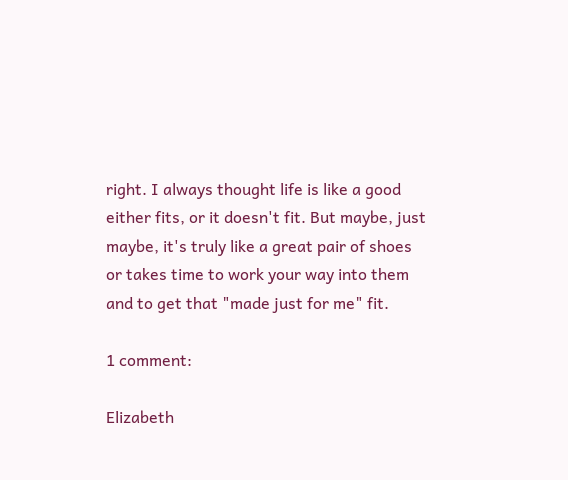right. I always thought life is like a good either fits, or it doesn't fit. But maybe, just maybe, it's truly like a great pair of shoes or takes time to work your way into them and to get that "made just for me" fit.

1 comment:

Elizabeth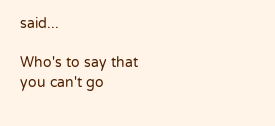said...

Who's to say that you can't go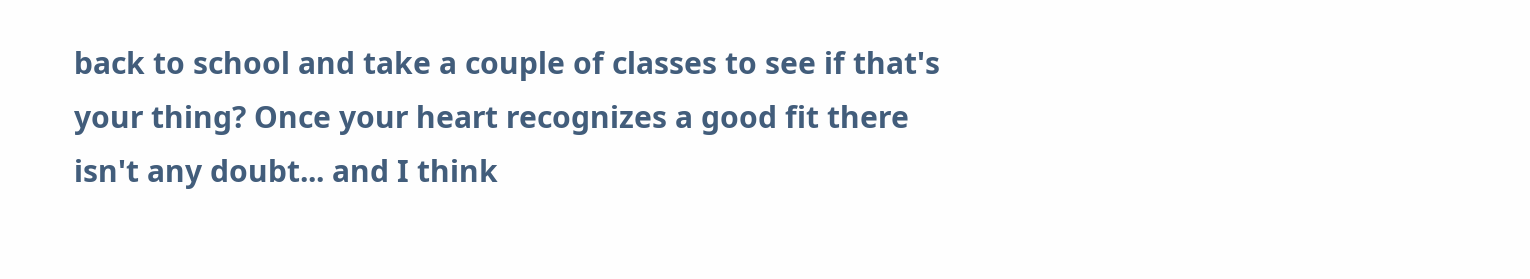back to school and take a couple of classes to see if that's your thing? Once your heart recognizes a good fit there isn't any doubt... and I think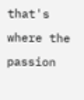that's where the passion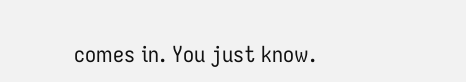comes in. You just know.